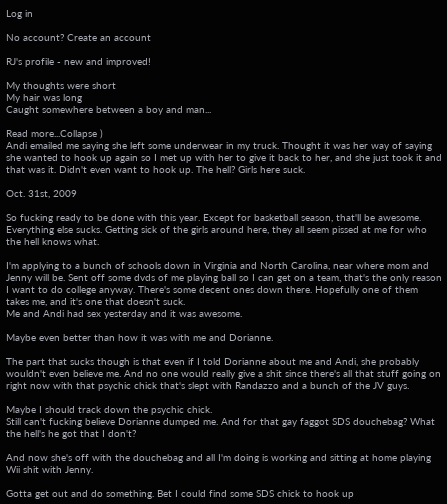Log in

No account? Create an account

RJ's profile - new and improved!

My thoughts were short
My hair was long
Caught somewhere between a boy and man...

Read more...Collapse )
Andi emailed me saying she left some underwear in my truck. Thought it was her way of saying she wanted to hook up again so I met up with her to give it back to her, and she just took it and that was it. Didn't even want to hook up. The hell? Girls here suck.

Oct. 31st, 2009

So fucking ready to be done with this year. Except for basketball season, that'll be awesome. Everything else sucks. Getting sick of the girls around here, they all seem pissed at me for who the hell knows what.

I'm applying to a bunch of schools down in Virginia and North Carolina, near where mom and Jenny will be. Sent off some dvds of me playing ball so I can get on a team, that's the only reason I want to do college anyway. There's some decent ones down there. Hopefully one of them takes me, and it's one that doesn't suck.
Me and Andi had sex yesterday and it was awesome.

Maybe even better than how it was with me and Dorianne.

The part that sucks though is that even if I told Dorianne about me and Andi, she probably wouldn't even believe me. And no one would really give a shit since there's all that stuff going on right now with that psychic chick that's slept with Randazzo and a bunch of the JV guys.

Maybe I should track down the psychic chick.
Still can't fucking believe Dorianne dumped me. And for that gay faggot SDS douchebag? What the hell's he got that I don't?

And now she's off with the douchebag and all I'm doing is working and sitting at home playing Wii shit with Jenny.

Gotta get out and do something. Bet I could find some SDS chick to hook up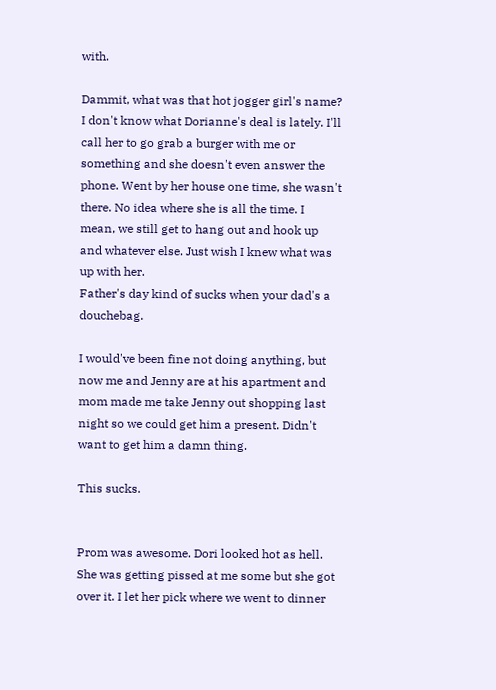with.

Dammit, what was that hot jogger girl's name?
I don't know what Dorianne's deal is lately. I'll call her to go grab a burger with me or something and she doesn't even answer the phone. Went by her house one time, she wasn't there. No idea where she is all the time. I mean, we still get to hang out and hook up and whatever else. Just wish I knew what was up with her.
Father's day kind of sucks when your dad's a douchebag.

I would've been fine not doing anything, but now me and Jenny are at his apartment and mom made me take Jenny out shopping last night so we could get him a present. Didn't want to get him a damn thing.

This sucks.


Prom was awesome. Dori looked hot as hell. She was getting pissed at me some but she got over it. I let her pick where we went to dinner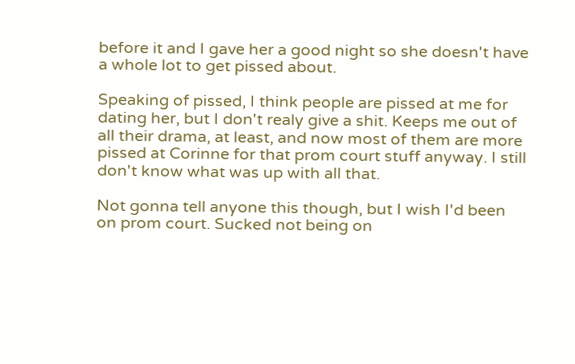before it and I gave her a good night so she doesn't have a whole lot to get pissed about.

Speaking of pissed, I think people are pissed at me for dating her, but I don't realy give a shit. Keeps me out of all their drama, at least, and now most of them are more pissed at Corinne for that prom court stuff anyway. I still don't know what was up with all that.

Not gonna tell anyone this though, but I wish I'd been on prom court. Sucked not being on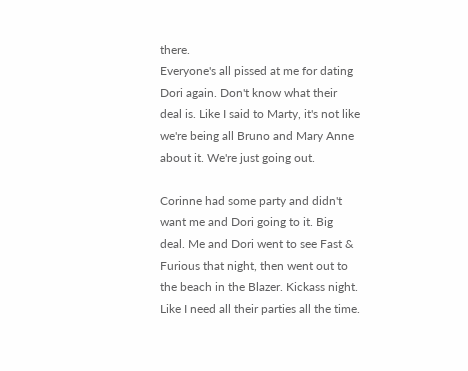there.
Everyone's all pissed at me for dating Dori again. Don't know what their deal is. Like I said to Marty, it's not like we're being all Bruno and Mary Anne about it. We're just going out.

Corinne had some party and didn't want me and Dori going to it. Big deal. Me and Dori went to see Fast & Furious that night, then went out to the beach in the Blazer. Kickass night. Like I need all their parties all the time.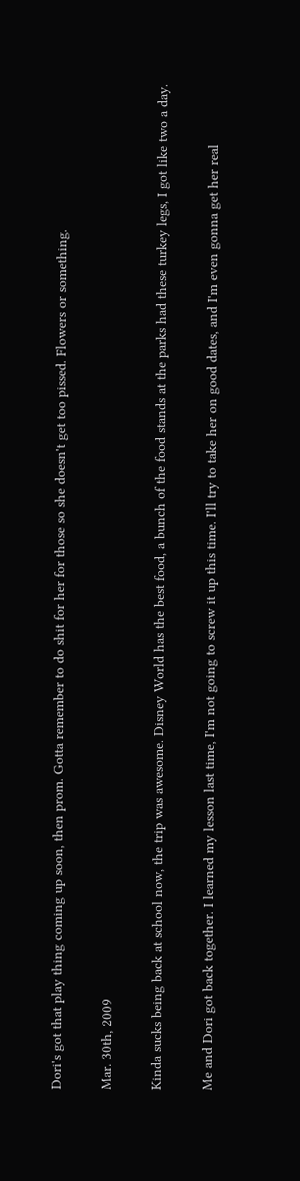Dori's got that play thing coming up soon, then prom. Gotta remember to do shit for her for those so she doesn't get too pissed. Flowers or something.

Mar. 30th, 2009

Kinda sucks being back at school now, the trip was awesome. Disney World has the best food, a bunch of the food stands at the parks had these turkey legs, I got like two a day.

Me and Dori got back together. I learned my lesson last time, I'm not going to screw it up this time. I'll try to take her on good dates, and I'm even gonna get her real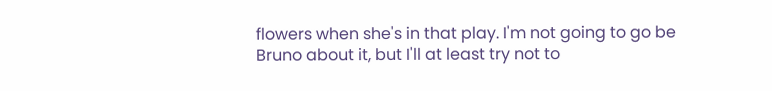flowers when she's in that play. I'm not going to go be Bruno about it, but I'll at least try not to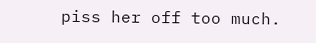piss her off too much.